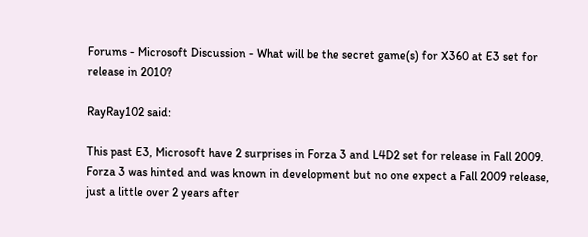Forums - Microsoft Discussion - What will be the secret game(s) for X360 at E3 set for release in 2010?

RayRay102 said:

This past E3, Microsoft have 2 surprises in Forza 3 and L4D2 set for release in Fall 2009. Forza 3 was hinted and was known in development but no one expect a Fall 2009 release, just a little over 2 years after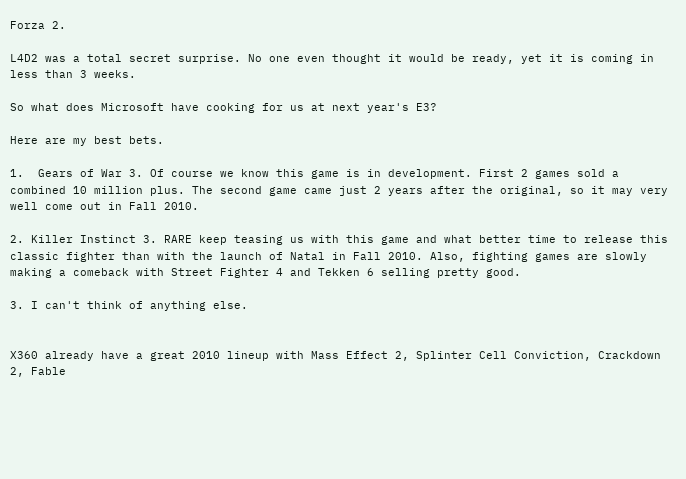Forza 2.

L4D2 was a total secret surprise. No one even thought it would be ready, yet it is coming in less than 3 weeks.

So what does Microsoft have cooking for us at next year's E3?

Here are my best bets.

1.  Gears of War 3. Of course we know this game is in development. First 2 games sold a combined 10 million plus. The second game came just 2 years after the original, so it may very well come out in Fall 2010.

2. Killer Instinct 3. RARE keep teasing us with this game and what better time to release this classic fighter than with the launch of Natal in Fall 2010. Also, fighting games are slowly making a comeback with Street Fighter 4 and Tekken 6 selling pretty good.

3. I can't think of anything else.


X360 already have a great 2010 lineup with Mass Effect 2, Splinter Cell Conviction, Crackdown 2, Fable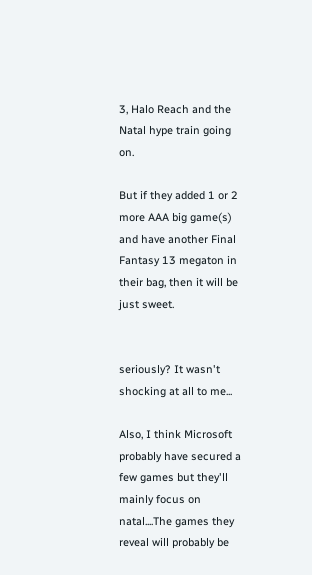3, Halo Reach and the Natal hype train going on.

But if they added 1 or 2 more AAA big game(s) and have another Final Fantasy 13 megaton in their bag, then it will be just sweet.


seriously? It wasn't shocking at all to me...

Also, I think Microsoft probably have secured a few games but they'll mainly focus on natal....The games they reveal will probably be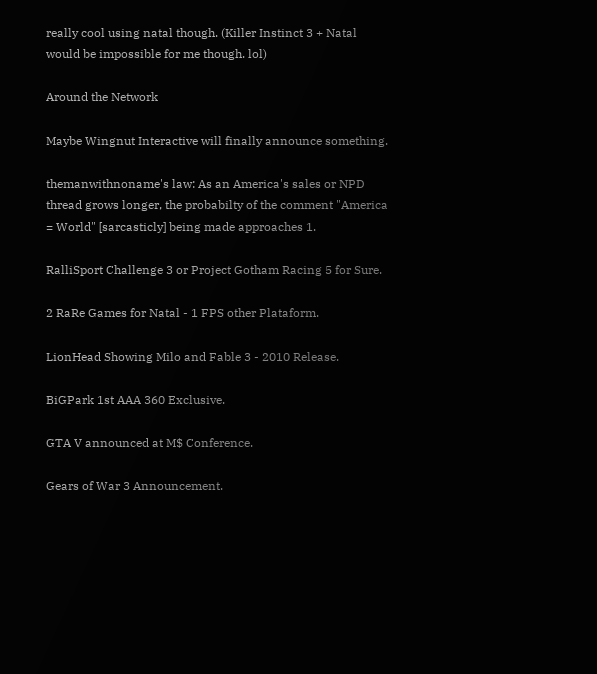really cool using natal though. (Killer Instinct 3 + Natal would be impossible for me though. lol)

Around the Network

Maybe Wingnut Interactive will finally announce something.

themanwithnoname's law: As an America's sales or NPD thread grows longer, the probabilty of the comment "America = World" [sarcasticly] being made approaches 1.

RalliSport Challenge 3 or Project Gotham Racing 5 for Sure.

2 RaRe Games for Natal - 1 FPS other Plataform.

LionHead Showing Milo and Fable 3 - 2010 Release.

BiGPark 1st AAA 360 Exclusive.

GTA V announced at M$ Conference.

Gears of War 3 Announcement.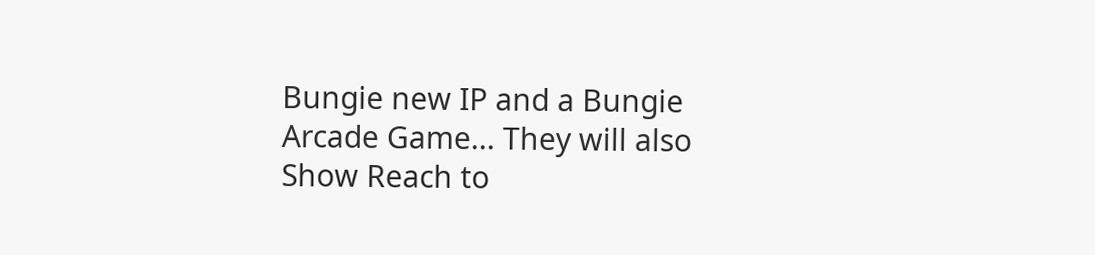Bungie new IP and a Bungie Arcade Game... They will also Show Reach to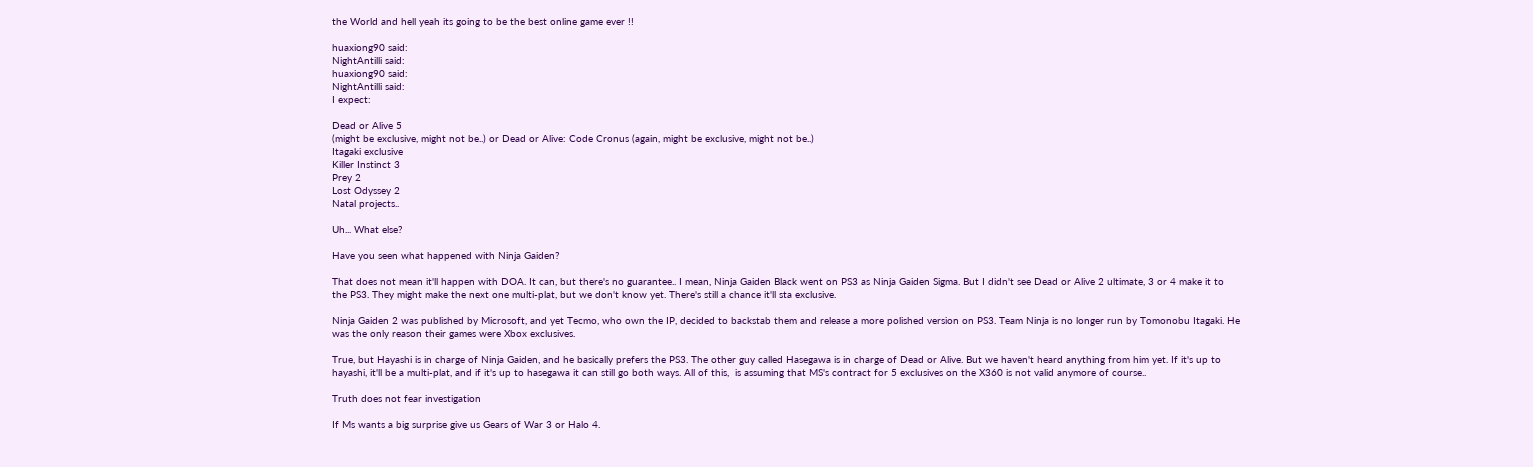the World and hell yeah its going to be the best online game ever !!

huaxiong90 said:
NightAntilli said:
huaxiong90 said:
NightAntilli said:
I expect:

Dead or Alive 5
(might be exclusive, might not be..) or Dead or Alive: Code Cronus (again, might be exclusive, might not be..)
Itagaki exclusive
Killer Instinct 3
Prey 2
Lost Odyssey 2
Natal projects..

Uh... What else?

Have you seen what happened with Ninja Gaiden?

That does not mean it'll happen with DOA. It can, but there's no guarantee.. I mean, Ninja Gaiden Black went on PS3 as Ninja Gaiden Sigma. But I didn't see Dead or Alive 2 ultimate, 3 or 4 make it to the PS3. They might make the next one multi-plat, but we don't know yet. There's still a chance it'll sta exclusive.

Ninja Gaiden 2 was published by Microsoft, and yet Tecmo, who own the IP, decided to backstab them and release a more polished version on PS3. Team Ninja is no longer run by Tomonobu Itagaki. He was the only reason their games were Xbox exclusives.

True, but Hayashi is in charge of Ninja Gaiden, and he basically prefers the PS3. The other guy called Hasegawa is in charge of Dead or Alive. But we haven't heard anything from him yet. If it's up to hayashi, it'll be a multi-plat, and if it's up to hasegawa it can still go both ways. All of this,  is assuming that MS's contract for 5 exclusives on the X360 is not valid anymore of course..

Truth does not fear investigation

If Ms wants a big surprise give us Gears of War 3 or Halo 4.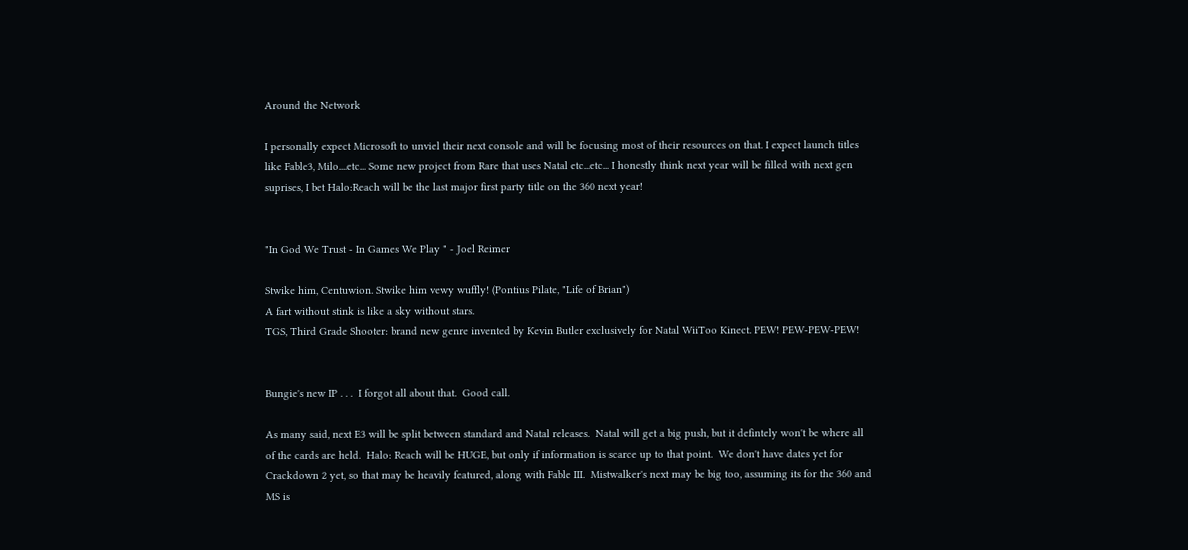Around the Network

I personally expect Microsoft to unviel their next console and will be focusing most of their resources on that. I expect launch titles like Fable3, Milo....etc... Some new project from Rare that uses Natal etc...etc... I honestly think next year will be filled with next gen suprises, I bet Halo:Reach will be the last major first party title on the 360 next year!


"In God We Trust - In Games We Play " - Joel Reimer

Stwike him, Centuwion. Stwike him vewy wuffly! (Pontius Pilate, "Life of Brian")
A fart without stink is like a sky without stars.
TGS, Third Grade Shooter: brand new genre invented by Kevin Butler exclusively for Natal WiiToo Kinect. PEW! PEW-PEW-PEW!


Bungie's new IP . . .  I forgot all about that.  Good call.

As many said, next E3 will be split between standard and Natal releases.  Natal will get a big push, but it defintely won't be where all of the cards are held.  Halo: Reach will be HUGE, but only if information is scarce up to that point.  We don't have dates yet for Crackdown 2 yet, so that may be heavily featured, along with Fable III.  Mistwalker's next may be big too, assuming its for the 360 and MS is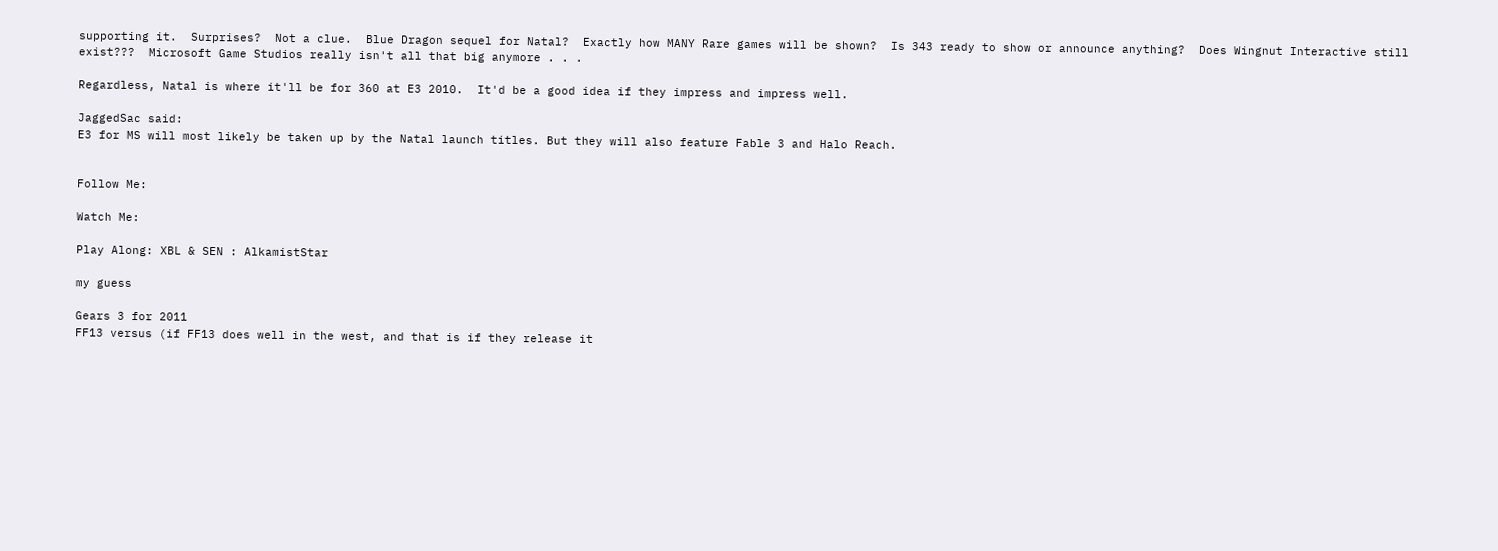supporting it.  Surprises?  Not a clue.  Blue Dragon sequel for Natal?  Exactly how MANY Rare games will be shown?  Is 343 ready to show or announce anything?  Does Wingnut Interactive still exist???  Microsoft Game Studios really isn't all that big anymore . . .

Regardless, Natal is where it'll be for 360 at E3 2010.  It'd be a good idea if they impress and impress well.

JaggedSac said:
E3 for MS will most likely be taken up by the Natal launch titles. But they will also feature Fable 3 and Halo Reach.


Follow Me:

Watch Me:

Play Along: XBL & SEN : AlkamistStar

my guess

Gears 3 for 2011
FF13 versus (if FF13 does well in the west, and that is if they release it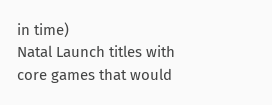in time)
Natal Launch titles with core games that would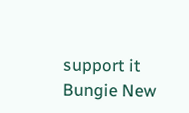support it
Bungie New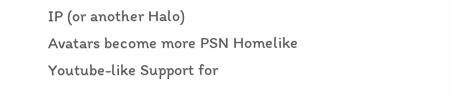IP (or another Halo)
Avatars become more PSN Homelike
Youtube-like Support for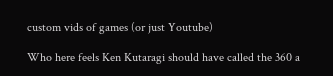custom vids of games (or just Youtube)

Who here feels Ken Kutaragi should have called the 360 a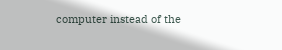computer instead of the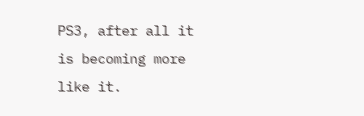PS3, after all it is becoming more like it.